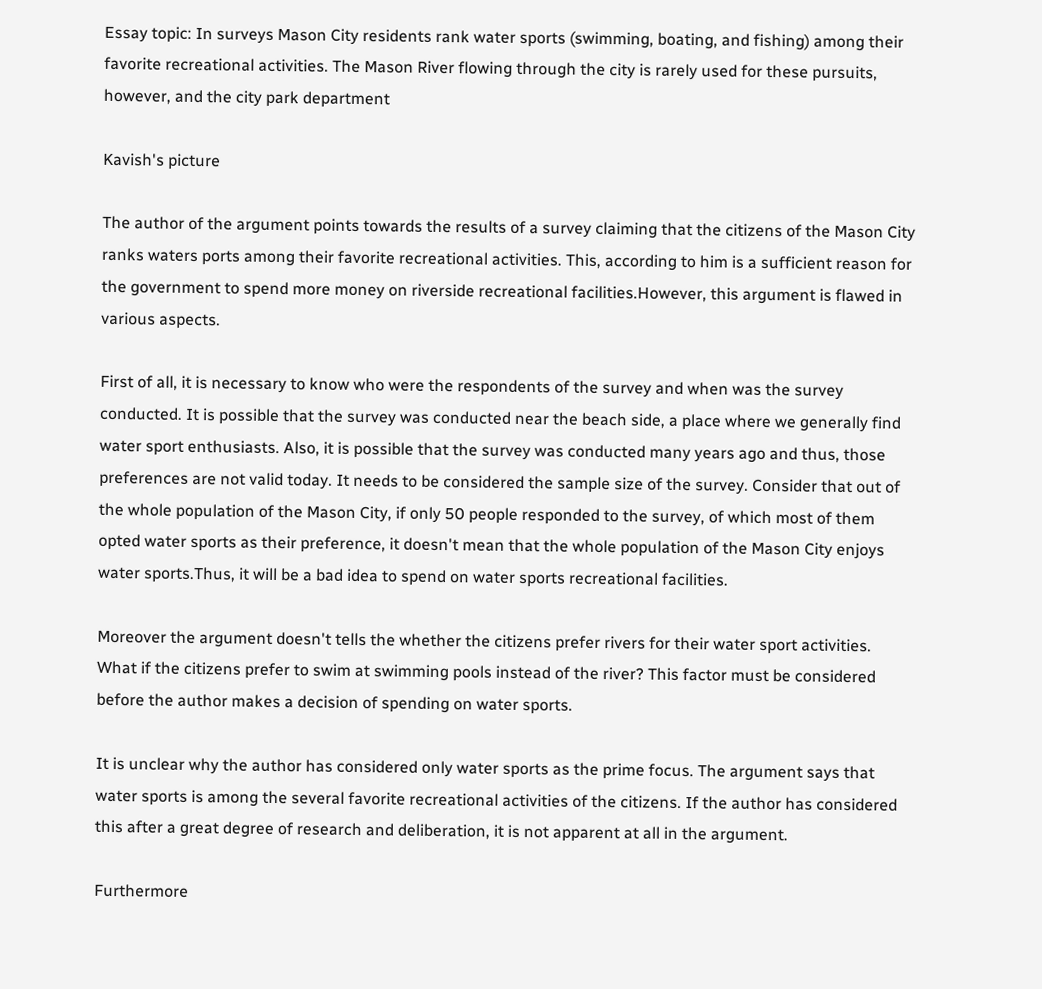Essay topic: In surveys Mason City residents rank water sports (swimming, boating, and fishing) among their favorite recreational activities. The Mason River flowing through the city is rarely used for these pursuits, however, and the city park department

Kavish's picture

The author of the argument points towards the results of a survey claiming that the citizens of the Mason City ranks waters ports among their favorite recreational activities. This, according to him is a sufficient reason for the government to spend more money on riverside recreational facilities.However, this argument is flawed in various aspects.

First of all, it is necessary to know who were the respondents of the survey and when was the survey conducted. It is possible that the survey was conducted near the beach side, a place where we generally find water sport enthusiasts. Also, it is possible that the survey was conducted many years ago and thus, those preferences are not valid today. It needs to be considered the sample size of the survey. Consider that out of the whole population of the Mason City, if only 50 people responded to the survey, of which most of them opted water sports as their preference, it doesn't mean that the whole population of the Mason City enjoys water sports.Thus, it will be a bad idea to spend on water sports recreational facilities.

Moreover the argument doesn't tells the whether the citizens prefer rivers for their water sport activities. What if the citizens prefer to swim at swimming pools instead of the river? This factor must be considered before the author makes a decision of spending on water sports.

It is unclear why the author has considered only water sports as the prime focus. The argument says that water sports is among the several favorite recreational activities of the citizens. If the author has considered this after a great degree of research and deliberation, it is not apparent at all in the argument.

Furthermore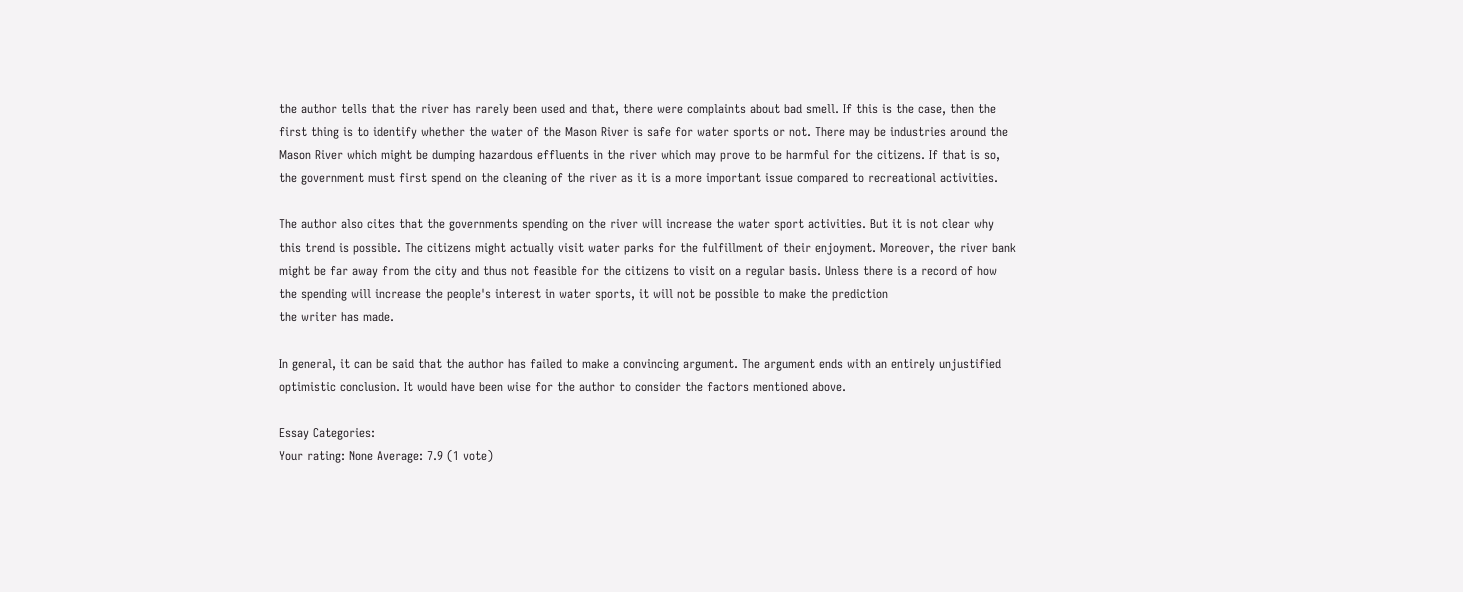the author tells that the river has rarely been used and that, there were complaints about bad smell. If this is the case, then the first thing is to identify whether the water of the Mason River is safe for water sports or not. There may be industries around the Mason River which might be dumping hazardous effluents in the river which may prove to be harmful for the citizens. If that is so, the government must first spend on the cleaning of the river as it is a more important issue compared to recreational activities.

The author also cites that the governments spending on the river will increase the water sport activities. But it is not clear why this trend is possible. The citizens might actually visit water parks for the fulfillment of their enjoyment. Moreover, the river bank might be far away from the city and thus not feasible for the citizens to visit on a regular basis. Unless there is a record of how the spending will increase the people's interest in water sports, it will not be possible to make the prediction
the writer has made.

In general, it can be said that the author has failed to make a convincing argument. The argument ends with an entirely unjustified optimistic conclusion. It would have been wise for the author to consider the factors mentioned above.

Essay Categories:
Your rating: None Average: 7.9 (1 vote)